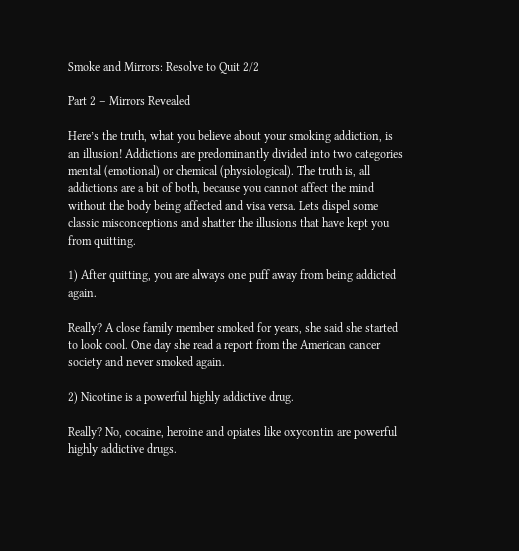Smoke and Mirrors: Resolve to Quit 2/2

Part 2 – Mirrors Revealed

Here’s the truth, what you believe about your smoking addiction, is an illusion! Addictions are predominantly divided into two categories mental (emotional) or chemical (physiological). The truth is, all addictions are a bit of both, because you cannot affect the mind without the body being affected and visa versa. Lets dispel some classic misconceptions and shatter the illusions that have kept you from quitting.

1) After quitting, you are always one puff away from being addicted again.

Really? A close family member smoked for years, she said she started to look cool. One day she read a report from the American cancer society and never smoked again.

2) Nicotine is a powerful highly addictive drug.

Really? No, cocaine, heroine and opiates like oxycontin are powerful highly addictive drugs.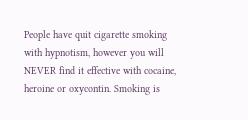People have quit cigarette smoking with hypnotism, however you will NEVER find it effective with cocaine, heroine or oxycontin. Smoking is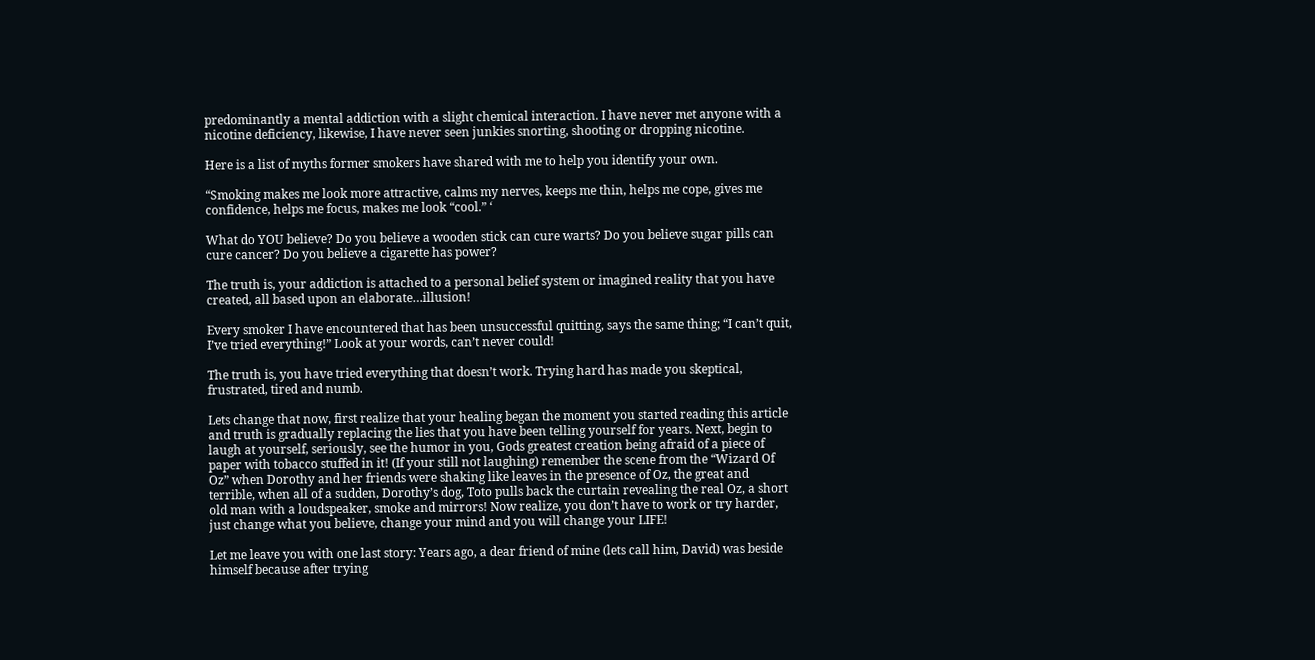predominantly a mental addiction with a slight chemical interaction. I have never met anyone with a nicotine deficiency, likewise, I have never seen junkies snorting, shooting or dropping nicotine.

Here is a list of myths former smokers have shared with me to help you identify your own.

“Smoking makes me look more attractive, calms my nerves, keeps me thin, helps me cope, gives me confidence, helps me focus, makes me look “cool.” ‘

What do YOU believe? Do you believe a wooden stick can cure warts? Do you believe sugar pills can cure cancer? Do you believe a cigarette has power?

The truth is, your addiction is attached to a personal belief system or imagined reality that you have created, all based upon an elaborate…illusion!

Every smoker I have encountered that has been unsuccessful quitting, says the same thing; “I can’t quit, I’ve tried everything!” Look at your words, can’t never could!

The truth is, you have tried everything that doesn’t work. Trying hard has made you skeptical, frustrated, tired and numb.

Lets change that now, first realize that your healing began the moment you started reading this article and truth is gradually replacing the lies that you have been telling yourself for years. Next, begin to laugh at yourself, seriously, see the humor in you, Gods greatest creation being afraid of a piece of paper with tobacco stuffed in it! (If your still not laughing) remember the scene from the “Wizard Of Oz” when Dorothy and her friends were shaking like leaves in the presence of Oz, the great and terrible, when all of a sudden, Dorothy’s dog, Toto pulls back the curtain revealing the real Oz, a short old man with a loudspeaker, smoke and mirrors! Now realize, you don’t have to work or try harder, just change what you believe, change your mind and you will change your LIFE!

Let me leave you with one last story: Years ago, a dear friend of mine (lets call him, David) was beside himself because after trying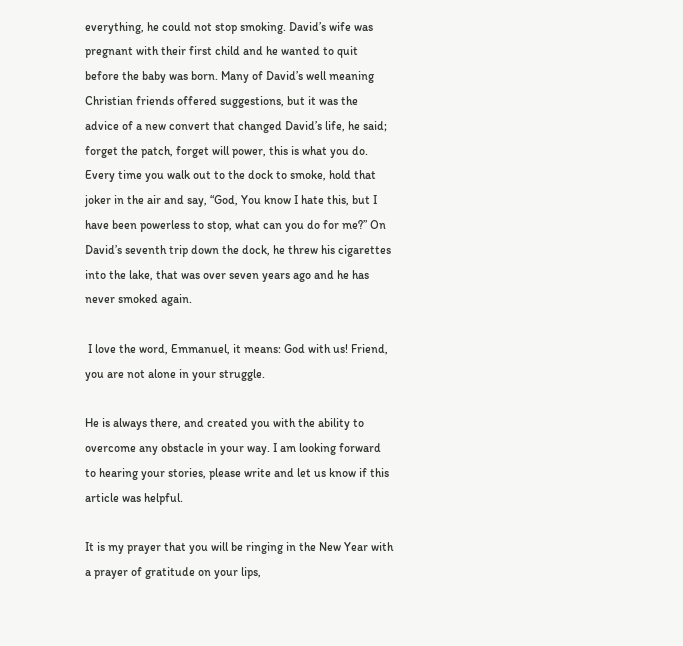everything, he could not stop smoking. David’s wife was pregnant with their first child and he wanted to quit before the baby was born. Many of David’s well meaning Christian friends offered suggestions, but it was the advice of a new convert that changed David’s life, he said; forget the patch, forget will power, this is what you do. Every time you walk out to the dock to smoke, hold that joker in the air and say, “God, You know I hate this, but I have been powerless to stop, what can you do for me?” On David’s seventh trip down the dock, he threw his cigarettes into the lake, that was over seven years ago and he has never smoked again.

 I love the word, Emmanuel, it means: God with us! Friend, you are not alone in your struggle.

He is always there, and created you with the ability to overcome any obstacle in your way. I am looking forward to hearing your stories, please write and let us know if this article was helpful.

It is my prayer that you will be ringing in the New Year with a prayer of gratitude on your lips,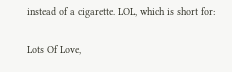instead of a cigarette. LOL, which is short for:

Lots Of Love,